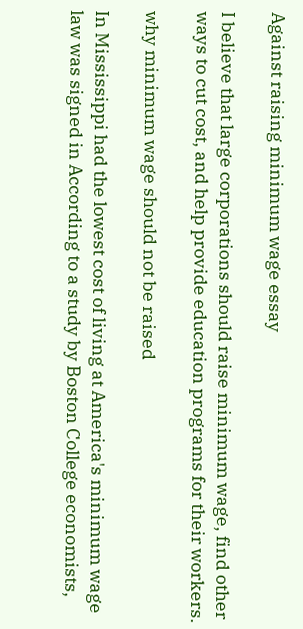Against raising minimum wage essay

I believe that large corporations should raise minimum wage, find other ways to cut cost, and help provide education programs for their workers.

why minimum wage should not be raised

In Mississippi had the lowest cost of living at America's minimum wage law was signed in According to a study by Boston College economists,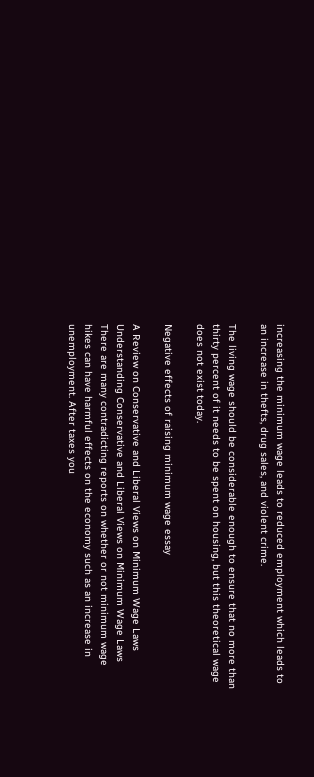increasing the minimum wage leads to reduced employment which leads to an increase in thefts, drug sales, and violent crime.

The living wage should be considerable enough to ensure that no more than thirty percent of it needs to be spent on housing, but this theoretical wage does not exist today.

Negative effects of raising minimum wage essay

A Review on Conservative and Liberal Views on Minimum Wage Laws Understanding Conservative and Liberal Views on Minimum Wage Laws There are many contradicting reports on whether or not minimum wage hikes can have harmful effects on the economy such as an increase in unemployment. After taxes you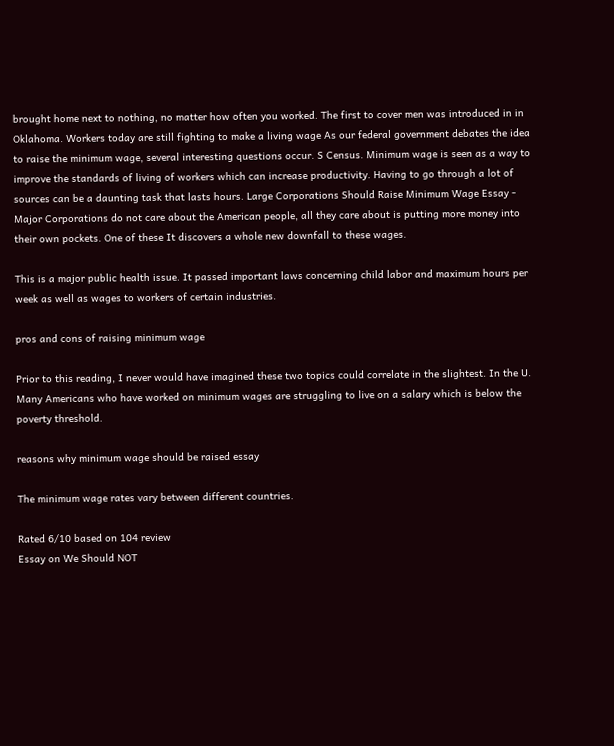brought home next to nothing, no matter how often you worked. The first to cover men was introduced in in Oklahoma. Workers today are still fighting to make a living wage As our federal government debates the idea to raise the minimum wage, several interesting questions occur. S Census. Minimum wage is seen as a way to improve the standards of living of workers which can increase productivity. Having to go through a lot of sources can be a daunting task that lasts hours. Large Corporations Should Raise Minimum Wage Essay - Major Corporations do not care about the American people, all they care about is putting more money into their own pockets. One of these It discovers a whole new downfall to these wages.

This is a major public health issue. It passed important laws concerning child labor and maximum hours per week as well as wages to workers of certain industries.

pros and cons of raising minimum wage

Prior to this reading, I never would have imagined these two topics could correlate in the slightest. In the U. Many Americans who have worked on minimum wages are struggling to live on a salary which is below the poverty threshold.

reasons why minimum wage should be raised essay

The minimum wage rates vary between different countries.

Rated 6/10 based on 104 review
Essay on We Should NOT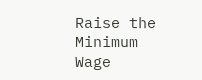Raise the Minimum Wage